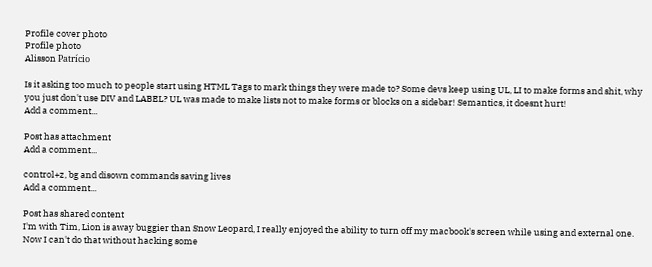Profile cover photo
Profile photo
Alisson Patrício

Is it asking too much to people start using HTML Tags to mark things they were made to? Some devs keep using UL, LI to make forms and shit, why you just don't use DIV and LABEL? UL was made to make lists not to make forms or blocks on a sidebar! Semantics, it doesnt hurt!
Add a comment...

Post has attachment
Add a comment...

control+z, bg and disown commands saving lives
Add a comment...

Post has shared content
I'm with Tim, Lion is away buggier than Snow Leopard, I really enjoyed the ability to turn off my macbook's screen while using and external one. Now I can't do that without hacking some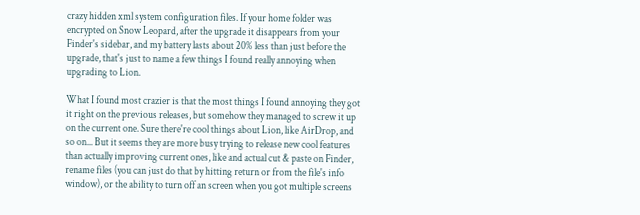crazy hidden xml system configuration files. If your home folder was encrypted on Snow Leopard, after the upgrade it disappears from your Finder's sidebar, and my battery lasts about 20% less than just before the upgrade, that's just to name a few things I found really annoying when upgrading to Lion.

What I found most crazier is that the most things I found annoying they got it right on the previous releases, but somehow they managed to screw it up on the current one. Sure there're cool things about Lion, like AirDrop, and so on... But it seems they are more busy trying to release new cool features than actually improving current ones, like and actual cut & paste on Finder, rename files (you can just do that by hitting return or from the file's info window), or the ability to turn off an screen when you got multiple screens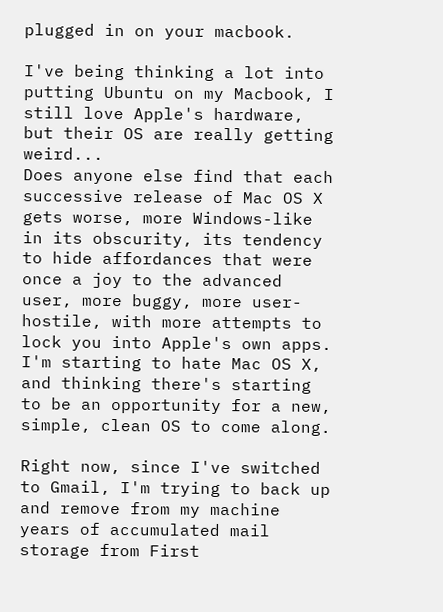plugged in on your macbook.

I've being thinking a lot into putting Ubuntu on my Macbook, I still love Apple's hardware, but their OS are really getting weird...
Does anyone else find that each successive release of Mac OS X gets worse, more Windows-like in its obscurity, its tendency to hide affordances that were once a joy to the advanced user, more buggy, more user-hostile, with more attempts to lock you into Apple's own apps. I'm starting to hate Mac OS X, and thinking there's starting to be an opportunity for a new, simple, clean OS to come along.

Right now, since I've switched to Gmail, I'm trying to back up and remove from my machine years of accumulated mail storage from First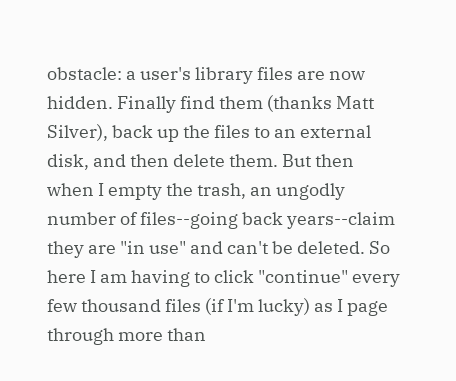obstacle: a user's library files are now hidden. Finally find them (thanks Matt Silver), back up the files to an external disk, and then delete them. But then when I empty the trash, an ungodly number of files--going back years--claim they are "in use" and can't be deleted. So here I am having to click "continue" every few thousand files (if I'm lucky) as I page through more than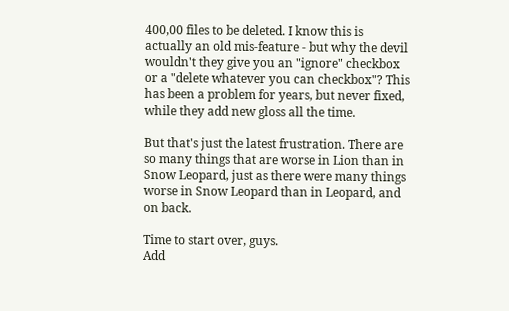400,00 files to be deleted. I know this is actually an old mis-feature - but why the devil wouldn't they give you an "ignore" checkbox or a "delete whatever you can checkbox"? This has been a problem for years, but never fixed, while they add new gloss all the time.

But that's just the latest frustration. There are so many things that are worse in Lion than in Snow Leopard, just as there were many things worse in Snow Leopard than in Leopard, and on back.

Time to start over, guys.
Add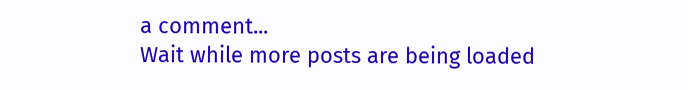a comment...
Wait while more posts are being loaded